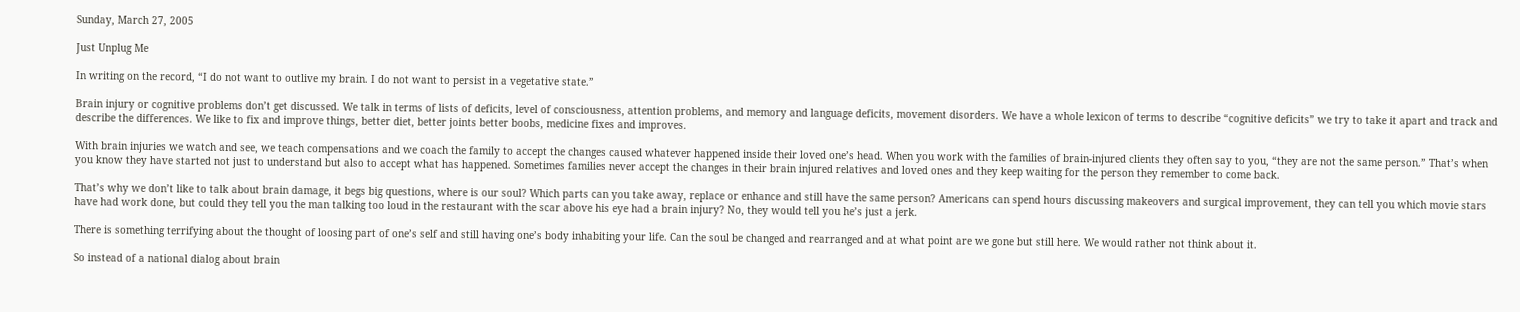Sunday, March 27, 2005

Just Unplug Me

In writing on the record, “I do not want to outlive my brain. I do not want to persist in a vegetative state.”

Brain injury or cognitive problems don’t get discussed. We talk in terms of lists of deficits, level of consciousness, attention problems, and memory and language deficits, movement disorders. We have a whole lexicon of terms to describe “cognitive deficits” we try to take it apart and track and describe the differences. We like to fix and improve things, better diet, better joints better boobs, medicine fixes and improves.

With brain injuries we watch and see, we teach compensations and we coach the family to accept the changes caused whatever happened inside their loved one’s head. When you work with the families of brain-injured clients they often say to you, “they are not the same person.” That’s when you know they have started not just to understand but also to accept what has happened. Sometimes families never accept the changes in their brain injured relatives and loved ones and they keep waiting for the person they remember to come back.

That’s why we don’t like to talk about brain damage, it begs big questions, where is our soul? Which parts can you take away, replace or enhance and still have the same person? Americans can spend hours discussing makeovers and surgical improvement, they can tell you which movie stars have had work done, but could they tell you the man talking too loud in the restaurant with the scar above his eye had a brain injury? No, they would tell you he’s just a jerk.

There is something terrifying about the thought of loosing part of one’s self and still having one’s body inhabiting your life. Can the soul be changed and rearranged and at what point are we gone but still here. We would rather not think about it.

So instead of a national dialog about brain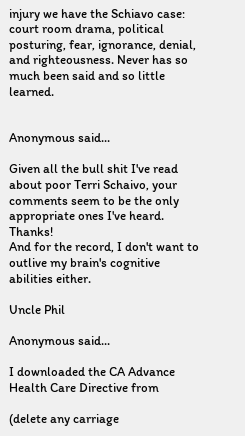injury we have the Schiavo case: court room drama, political posturing, fear, ignorance, denial, and righteousness. Never has so much been said and so little learned.


Anonymous said...

Given all the bull shit I've read about poor Terri Schaivo, your comments seem to be the only appropriate ones I've heard. Thanks!
And for the record, I don't want to outlive my brain's cognitive abilities either.

Uncle Phil

Anonymous said...

I downloaded the CA Advance Health Care Directive from

(delete any carriage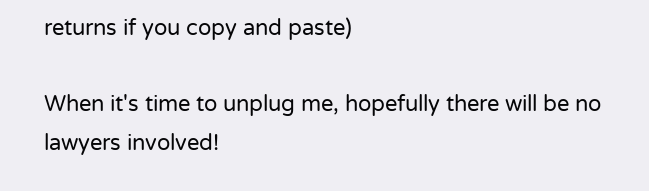returns if you copy and paste)

When it's time to unplug me, hopefully there will be no lawyers involved!